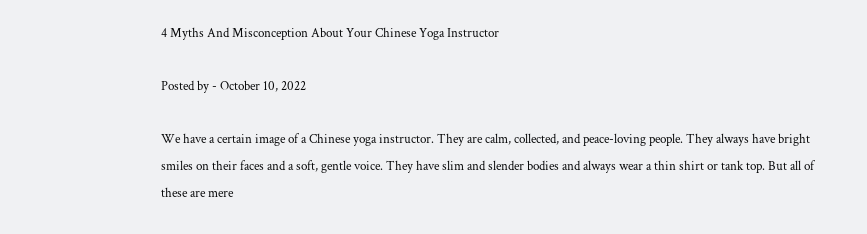4 Myths And Misconception About Your Chinese Yoga Instructor

Posted by - October 10, 2022

We have a certain image of a Chinese yoga instructor. They are calm, collected, and peace-loving people. They always have bright smiles on their faces and a soft, gentle voice. They have slim and slender bodies and always wear a thin shirt or tank top. But all of these are mere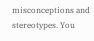misconceptions and stereotypes. You